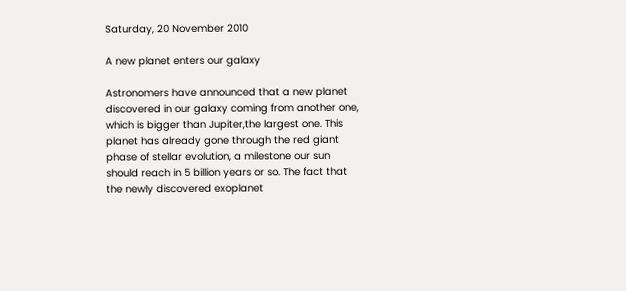Saturday, 20 November 2010

A new planet enters our galaxy

Astronomers have announced that a new planet discovered in our galaxy coming from another one, which is bigger than Jupiter,the largest one. This planet has already gone through the red giant phase of stellar evolution, a milestone our sun should reach in 5 billion years or so. The fact that the newly discovered exoplanet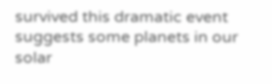survived this dramatic event suggests some planets in our solar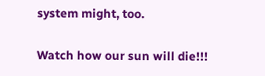system might, too.

Watch how our sun will die!!!